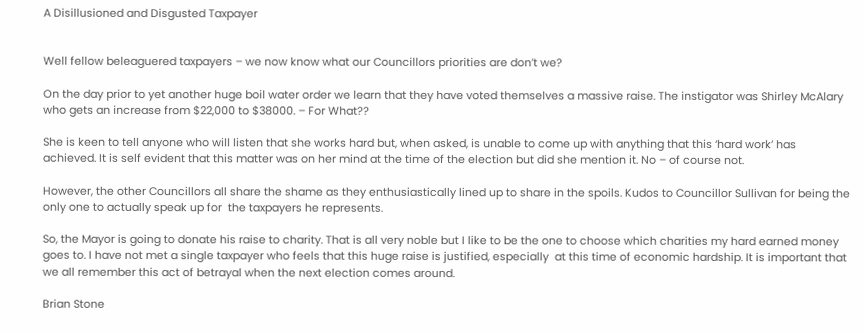A Disillusioned and Disgusted Taxpayer


Well fellow beleaguered taxpayers – we now know what our Councillors priorities are don’t we?

On the day prior to yet another huge boil water order we learn that they have voted themselves a massive raise. The instigator was Shirley McAlary who gets an increase from $22,000 to $38000. – For What??

She is keen to tell anyone who will listen that she works hard but, when asked, is unable to come up with anything that this ‘hard work’ has achieved. It is self evident that this matter was on her mind at the time of the election but did she mention it. No – of course not.

However, the other Councillors all share the shame as they enthusiastically lined up to share in the spoils. Kudos to Councillor Sullivan for being the only one to actually speak up for  the taxpayers he represents.

So, the Mayor is going to donate his raise to charity. That is all very noble but I like to be the one to choose which charities my hard earned money goes to. I have not met a single taxpayer who feels that this huge raise is justified, especially  at this time of economic hardship. It is important that we all remember this act of betrayal when the next election comes around.

Brian Stone